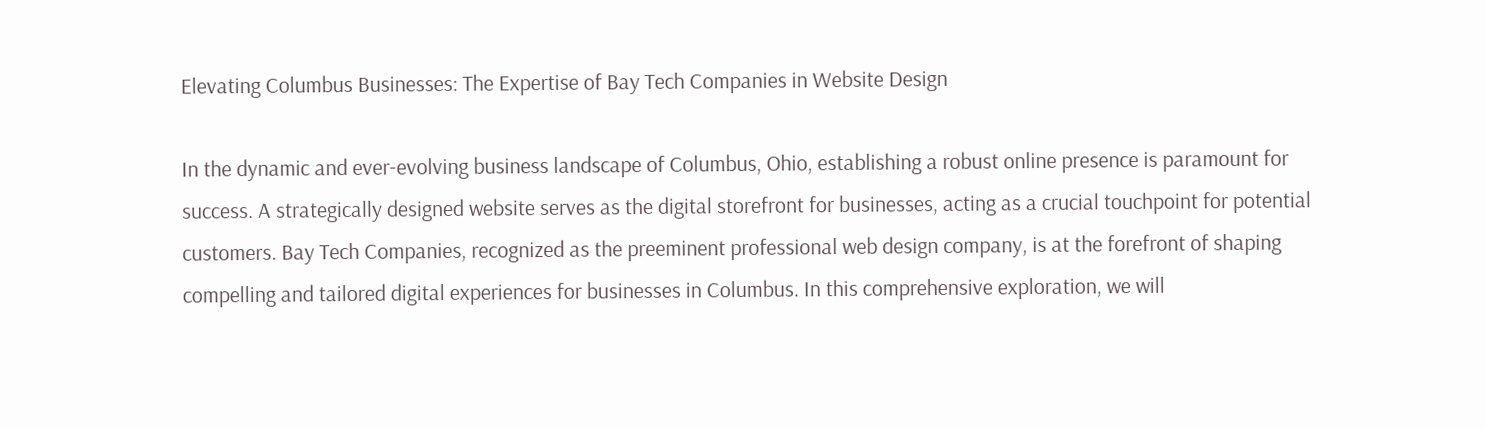Elevating Columbus Businesses: The Expertise of Bay Tech Companies in Website Design

In the dynamic and ever-evolving business landscape of Columbus, Ohio, establishing a robust online presence is paramount for success. A strategically designed website serves as the digital storefront for businesses, acting as a crucial touchpoint for potential customers. Bay Tech Companies, recognized as the preeminent professional web design company, is at the forefront of shaping compelling and tailored digital experiences for businesses in Columbus. In this comprehensive exploration, we will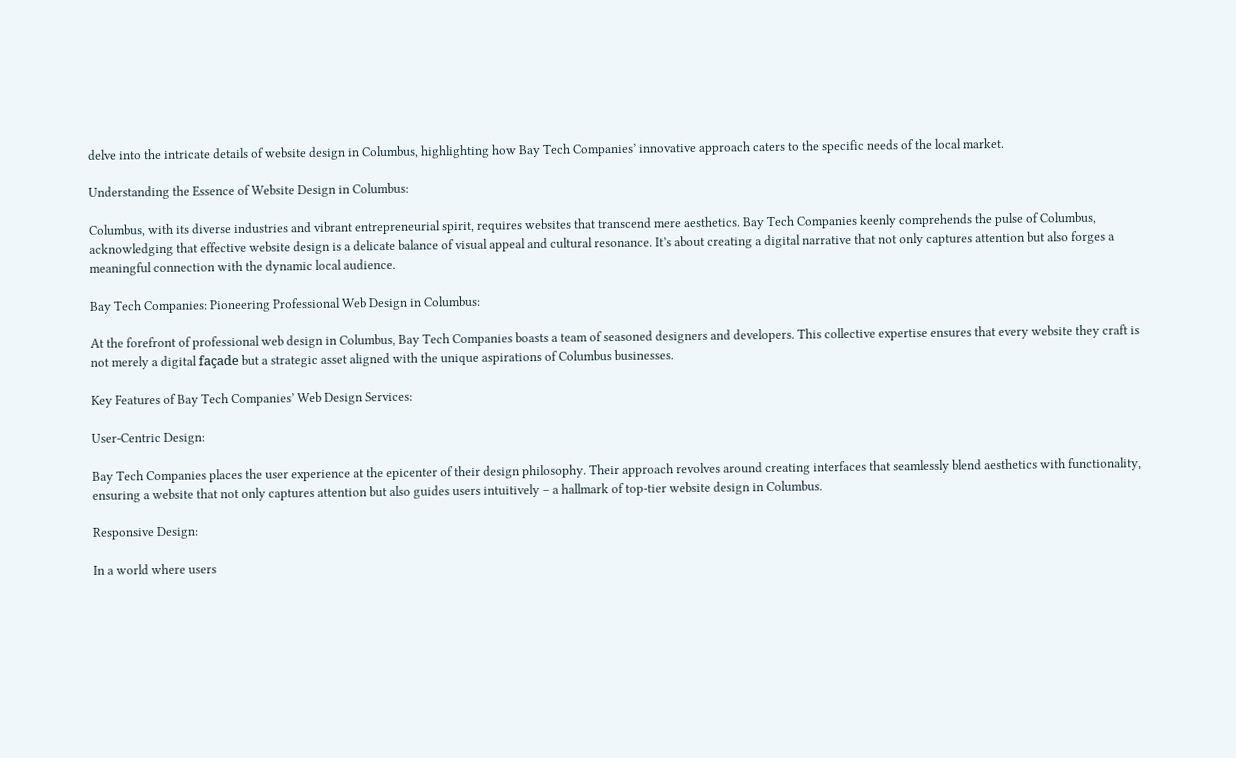delve into the intricate details of website design in Columbus, highlighting how Bay Tech Companies’ innovative approach caters to the specific needs of the local market.

Understanding the Essence of Website Design in Columbus:

Columbus, with its diverse industries and vibrant entrepreneurial spirit, requires websites that transcend mere aesthetics. Bay Tech Companies keenly comprehends the pulse of Columbus, acknowledging that effective website design is a delicate balance of visual appeal and cultural resonance. It’s about creating a digital narrative that not only captures attention but also forges a meaningful connection with the dynamic local audience.

Bay Tech Companies: Pioneering Professional Web Design in Columbus:

At the forefront of professional web design in Columbus, Bay Tech Companies boasts a team of seasoned designers and developers. This collective expertise ensures that every website they craft is not merely a digital façade but a strategic asset aligned with the unique aspirations of Columbus businesses.

Key Features of Bay Tech Companies’ Web Design Services:

User-Centric Design:

Bay Tech Companies places the user experience at the epicenter of their design philosophy. Their approach revolves around creating interfaces that seamlessly blend aesthetics with functionality, ensuring a website that not only captures attention but also guides users intuitively – a hallmark of top-tier website design in Columbus.

Responsive Design:

In a world where users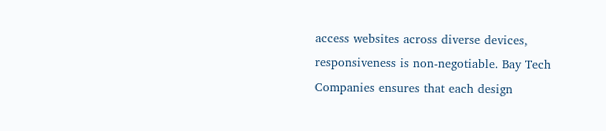access websites across diverse devices, responsiveness is non-negotiable. Bay Tech Companies ensures that each design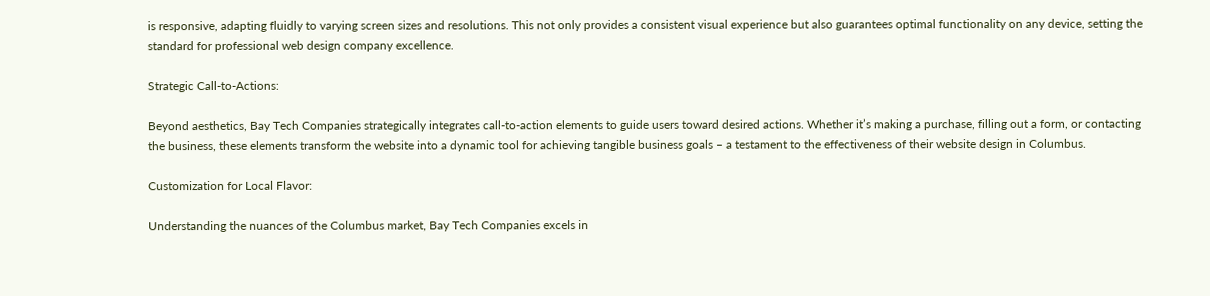is responsive, adapting fluidly to varying screen sizes and resolutions. This not only provides a consistent visual experience but also guarantees optimal functionality on any device, setting the standard for professional web design company excellence.

Strategic Call-to-Actions:

Beyond aesthetics, Bay Tech Companies strategically integrates call-to-action elements to guide users toward desired actions. Whether it’s making a purchase, filling out a form, or contacting the business, these elements transform the website into a dynamic tool for achieving tangible business goals – a testament to the effectiveness of their website design in Columbus.

Customization for Local Flavor:

Understanding the nuances of the Columbus market, Bay Tech Companies excels in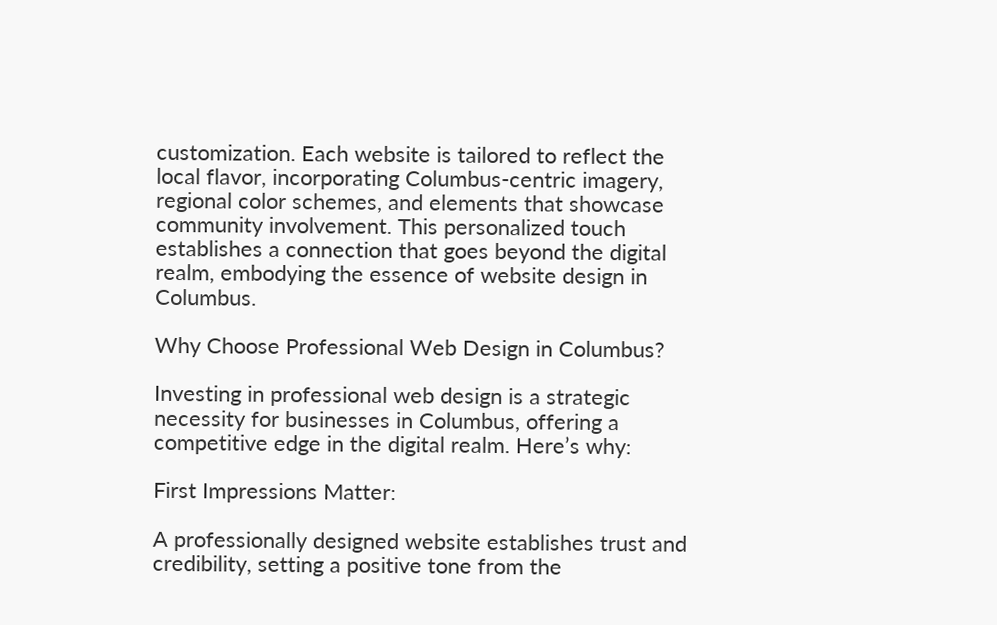customization. Each website is tailored to reflect the local flavor, incorporating Columbus-centric imagery, regional color schemes, and elements that showcase community involvement. This personalized touch establishes a connection that goes beyond the digital realm, embodying the essence of website design in Columbus.

Why Choose Professional Web Design in Columbus?

Investing in professional web design is a strategic necessity for businesses in Columbus, offering a competitive edge in the digital realm. Here’s why:

First Impressions Matter:

A professionally designed website establishes trust and credibility, setting a positive tone from the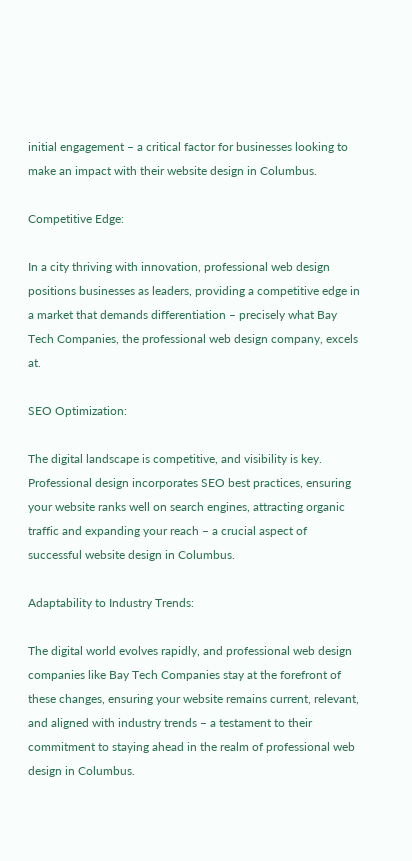initial engagement – a critical factor for businesses looking to make an impact with their website design in Columbus.

Competitive Edge:

In a city thriving with innovation, professional web design positions businesses as leaders, providing a competitive edge in a market that demands differentiation – precisely what Bay Tech Companies, the professional web design company, excels at.

SEO Optimization:

The digital landscape is competitive, and visibility is key. Professional design incorporates SEO best practices, ensuring your website ranks well on search engines, attracting organic traffic and expanding your reach – a crucial aspect of successful website design in Columbus.

Adaptability to Industry Trends:

The digital world evolves rapidly, and professional web design companies like Bay Tech Companies stay at the forefront of these changes, ensuring your website remains current, relevant, and aligned with industry trends – a testament to their commitment to staying ahead in the realm of professional web design in Columbus.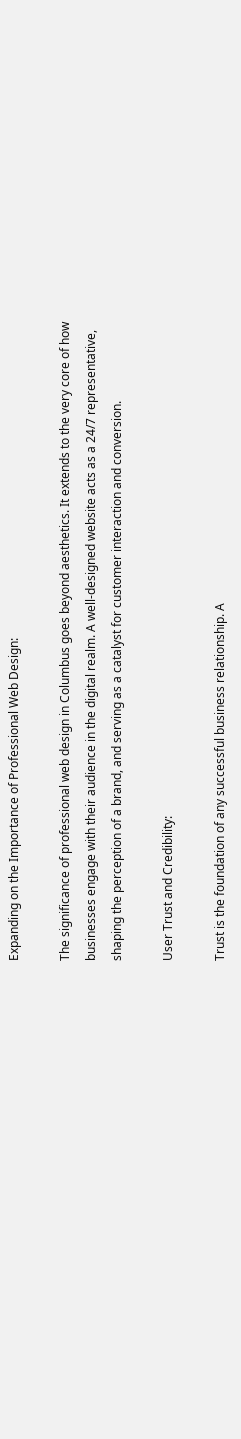Expanding on the Importance of Professional Web Design:

The significance of professional web design in Columbus goes beyond aesthetics. It extends to the very core of how businesses engage with their audience in the digital realm. A well-designed website acts as a 24/7 representative, shaping the perception of a brand, and serving as a catalyst for customer interaction and conversion.

User Trust and Credibility:

Trust is the foundation of any successful business relationship. A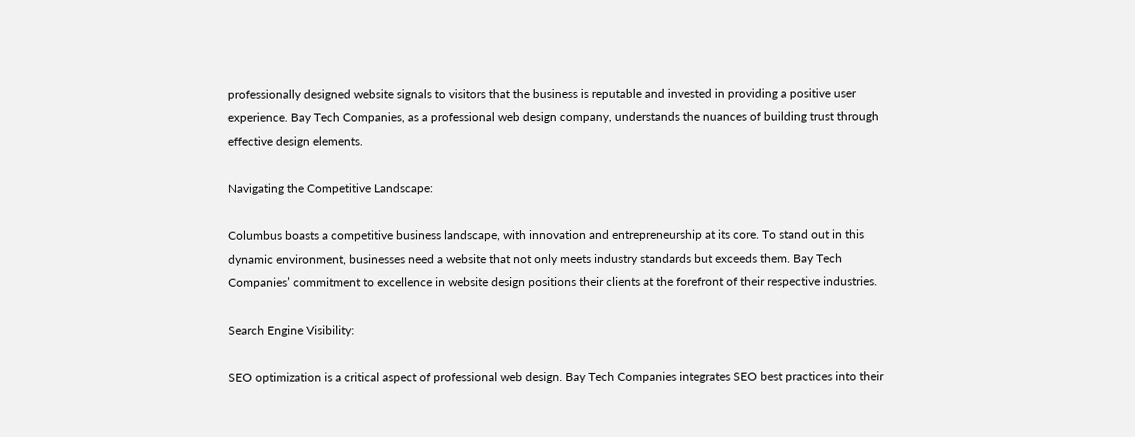professionally designed website signals to visitors that the business is reputable and invested in providing a positive user experience. Bay Tech Companies, as a professional web design company, understands the nuances of building trust through effective design elements.

Navigating the Competitive Landscape:

Columbus boasts a competitive business landscape, with innovation and entrepreneurship at its core. To stand out in this dynamic environment, businesses need a website that not only meets industry standards but exceeds them. Bay Tech Companies’ commitment to excellence in website design positions their clients at the forefront of their respective industries.

Search Engine Visibility:

SEO optimization is a critical aspect of professional web design. Bay Tech Companies integrates SEO best practices into their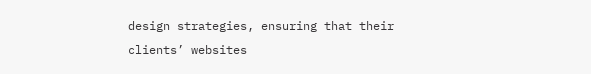design strategies, ensuring that their clients’ websites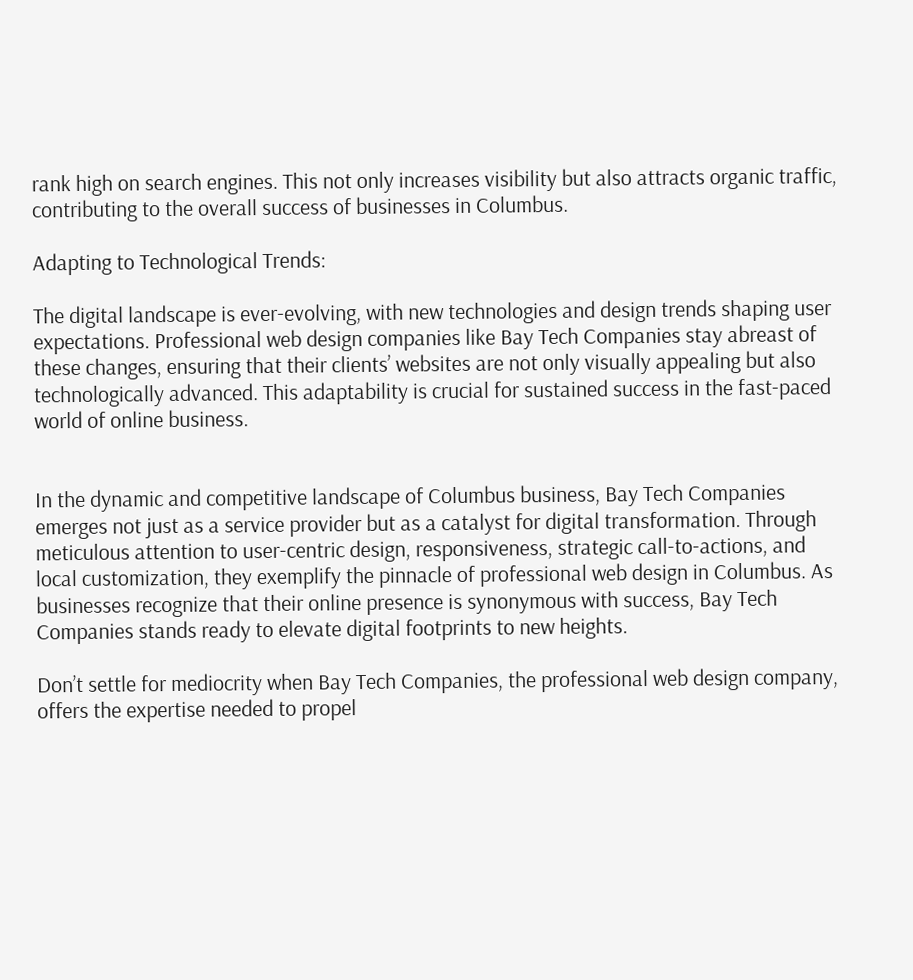rank high on search engines. This not only increases visibility but also attracts organic traffic, contributing to the overall success of businesses in Columbus.

Adapting to Technological Trends:

The digital landscape is ever-evolving, with new technologies and design trends shaping user expectations. Professional web design companies like Bay Tech Companies stay abreast of these changes, ensuring that their clients’ websites are not only visually appealing but also technologically advanced. This adaptability is crucial for sustained success in the fast-paced world of online business.


In the dynamic and competitive landscape of Columbus business, Bay Tech Companies emerges not just as a service provider but as a catalyst for digital transformation. Through meticulous attention to user-centric design, responsiveness, strategic call-to-actions, and local customization, they exemplify the pinnacle of professional web design in Columbus. As businesses recognize that their online presence is synonymous with success, Bay Tech Companies stands ready to elevate digital footprints to new heights.

Don’t settle for mediocrity when Bay Tech Companies, the professional web design company, offers the expertise needed to propel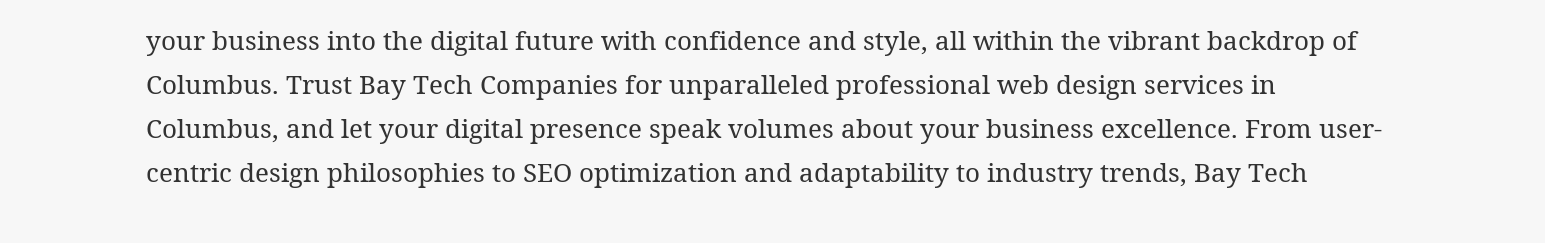your business into the digital future with confidence and style, all within the vibrant backdrop of Columbus. Trust Bay Tech Companies for unparalleled professional web design services in Columbus, and let your digital presence speak volumes about your business excellence. From user-centric design philosophies to SEO optimization and adaptability to industry trends, Bay Tech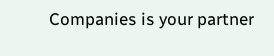Companies is your partner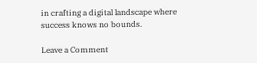in crafting a digital landscape where success knows no bounds.

Leave a Comment